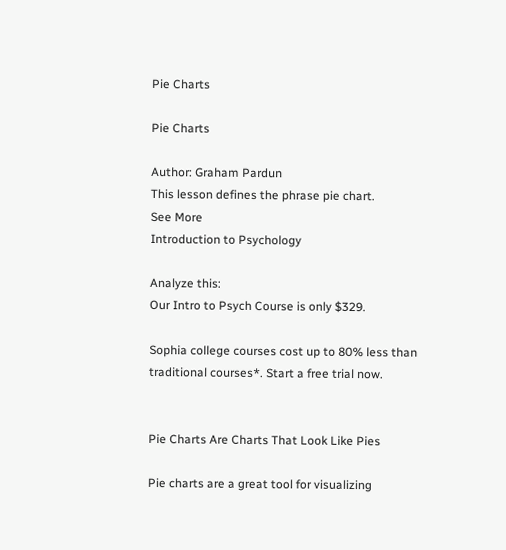Pie Charts

Pie Charts

Author: Graham Pardun
This lesson defines the phrase pie chart.
See More
Introduction to Psychology

Analyze this:
Our Intro to Psych Course is only $329.

Sophia college courses cost up to 80% less than traditional courses*. Start a free trial now.


Pie Charts Are Charts That Look Like Pies

Pie charts are a great tool for visualizing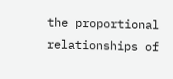the proportional relationships of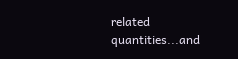related quantities...and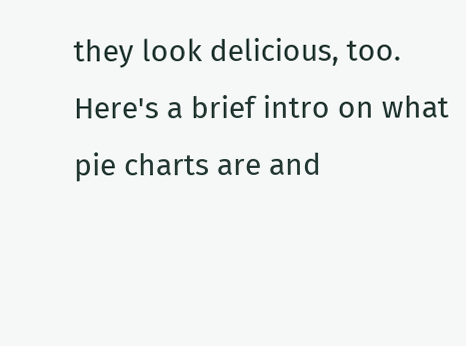they look delicious, too. Here's a brief intro on what pie charts are and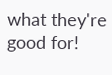what they're good for!